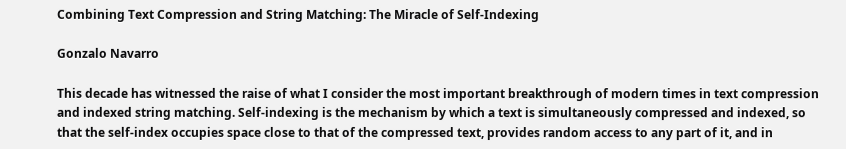Combining Text Compression and String Matching: The Miracle of Self-Indexing

Gonzalo Navarro

This decade has witnessed the raise of what I consider the most important breakthrough of modern times in text compression and indexed string matching. Self-indexing is the mechanism by which a text is simultaneously compressed and indexed, so that the self-index occupies space close to that of the compressed text, provides random access to any part of it, and in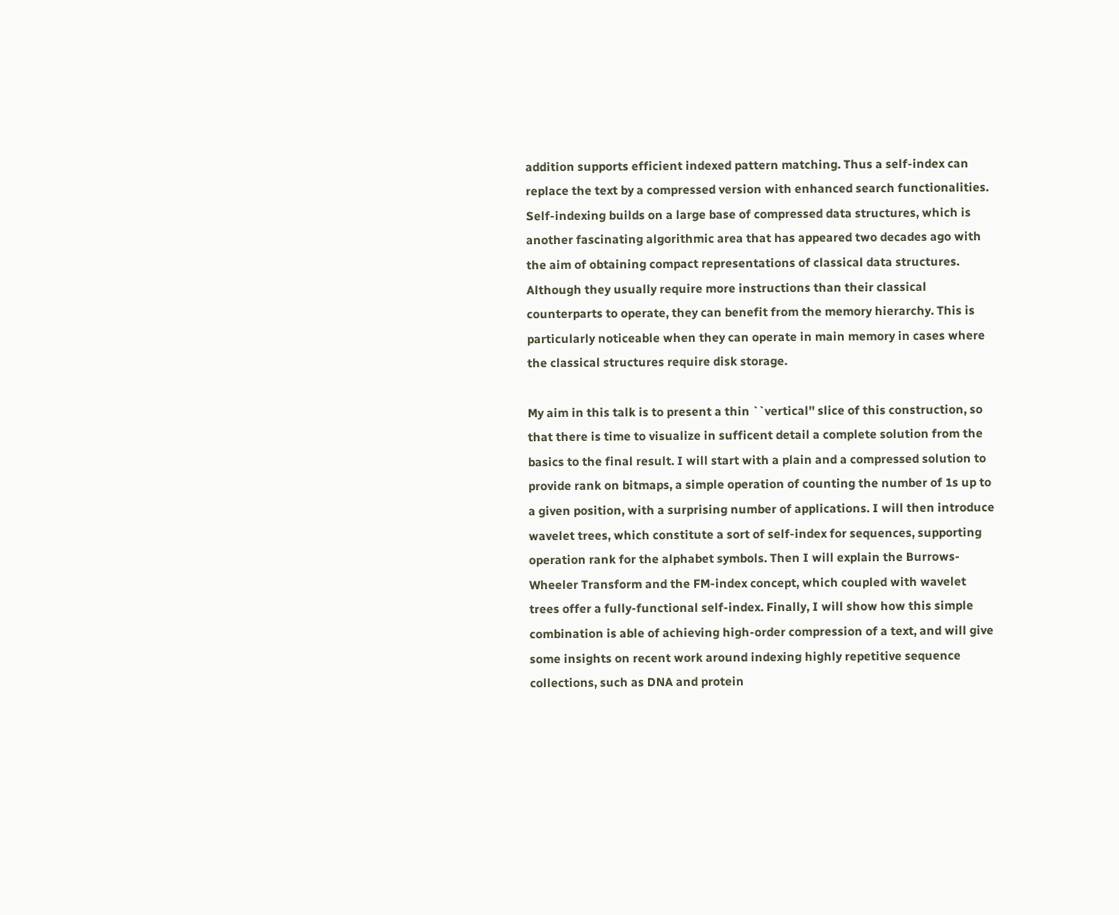addition supports efficient indexed pattern matching. Thus a self-index can replace the text by a compressed version with enhanced search functionalities. Self-indexing builds on a large base of compressed data structures, which is another fascinating algorithmic area that has appeared two decades ago with the aim of obtaining compact representations of classical data structures. Although they usually require more instructions than their classical counterparts to operate, they can benefit from the memory hierarchy. This is particularly noticeable when they can operate in main memory in cases where the classical structures require disk storage.

My aim in this talk is to present a thin ``vertical'' slice of this construction, so that there is time to visualize in sufficent detail a complete solution from the basics to the final result. I will start with a plain and a compressed solution to provide rank on bitmaps, a simple operation of counting the number of 1s up to a given position, with a surprising number of applications. I will then introduce wavelet trees, which constitute a sort of self-index for sequences, supporting operation rank for the alphabet symbols. Then I will explain the Burrows-Wheeler Transform and the FM-index concept, which coupled with wavelet trees offer a fully-functional self-index. Finally, I will show how this simple combination is able of achieving high-order compression of a text, and will give some insights on recent work around indexing highly repetitive sequence collections, such as DNA and protein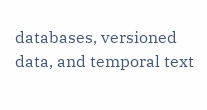databases, versioned data, and temporal text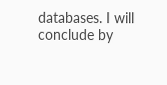databases. I will conclude by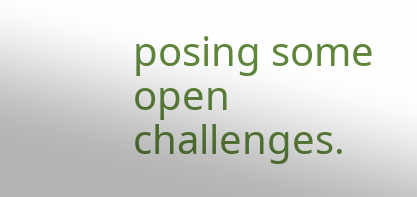posing some open challenges.